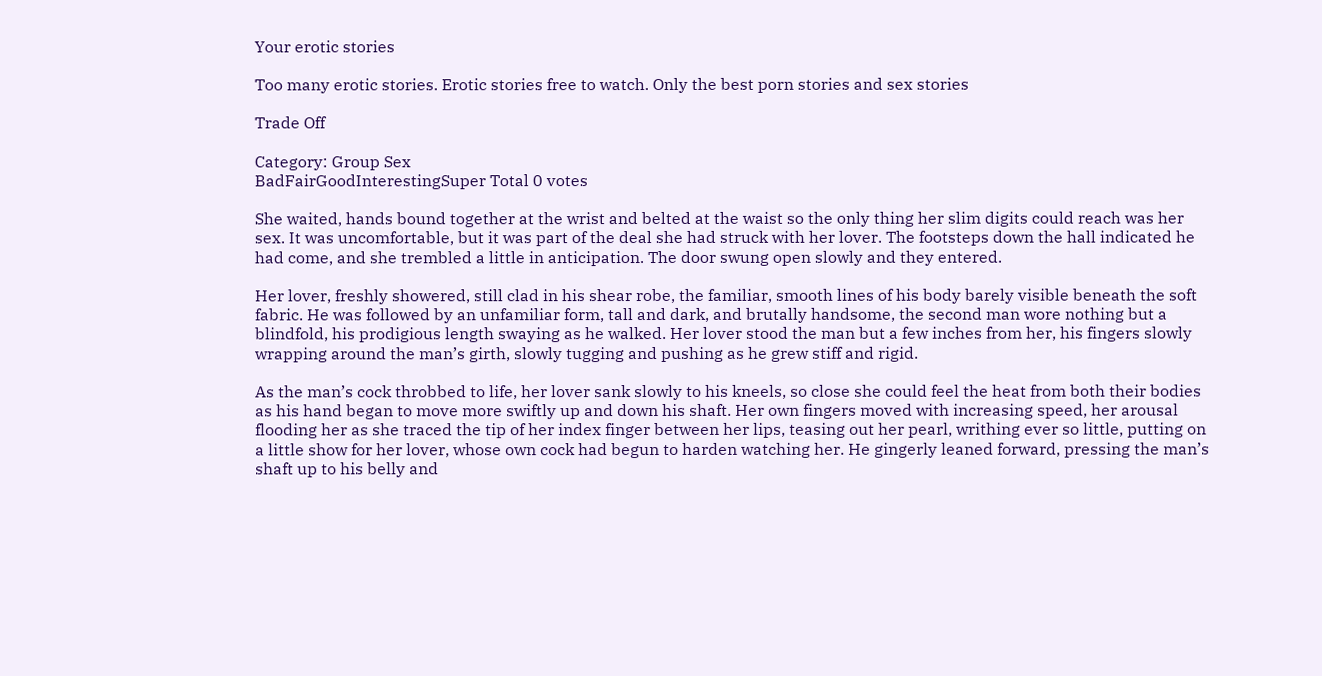Your erotic stories

Too many erotic stories. Erotic stories free to watch. Only the best porn stories and sex stories

Trade Off

Category: Group Sex
BadFairGoodInterestingSuper Total 0 votes

She waited, hands bound together at the wrist and belted at the waist so the only thing her slim digits could reach was her sex. It was uncomfortable, but it was part of the deal she had struck with her lover. The footsteps down the hall indicated he had come, and she trembled a little in anticipation. The door swung open slowly and they entered.

Her lover, freshly showered, still clad in his shear robe, the familiar, smooth lines of his body barely visible beneath the soft fabric. He was followed by an unfamiliar form, tall and dark, and brutally handsome, the second man wore nothing but a blindfold, his prodigious length swaying as he walked. Her lover stood the man but a few inches from her, his fingers slowly wrapping around the man’s girth, slowly tugging and pushing as he grew stiff and rigid.

As the man’s cock throbbed to life, her lover sank slowly to his kneels, so close she could feel the heat from both their bodies as his hand began to move more swiftly up and down his shaft. Her own fingers moved with increasing speed, her arousal flooding her as she traced the tip of her index finger between her lips, teasing out her pearl, writhing ever so little, putting on a little show for her lover, whose own cock had begun to harden watching her. He gingerly leaned forward, pressing the man’s shaft up to his belly and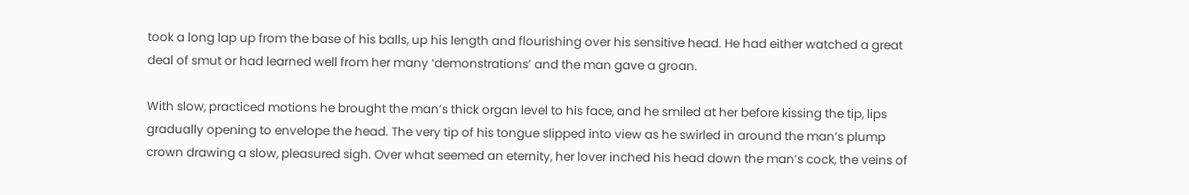took a long lap up from the base of his balls, up his length and flourishing over his sensitive head. He had either watched a great deal of smut or had learned well from her many ‘demonstrations’ and the man gave a groan.

With slow, practiced motions he brought the man’s thick organ level to his face, and he smiled at her before kissing the tip, lips gradually opening to envelope the head. The very tip of his tongue slipped into view as he swirled in around the man’s plump crown drawing a slow, pleasured sigh. Over what seemed an eternity, her lover inched his head down the man’s cock, the veins of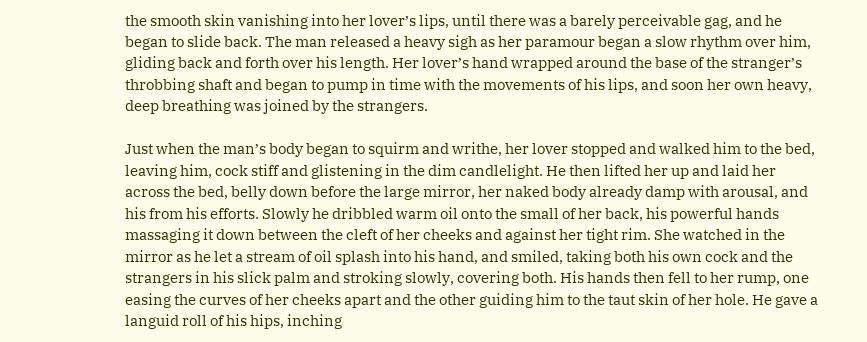the smooth skin vanishing into her lover’s lips, until there was a barely perceivable gag, and he began to slide back. The man released a heavy sigh as her paramour began a slow rhythm over him, gliding back and forth over his length. Her lover’s hand wrapped around the base of the stranger’s throbbing shaft and began to pump in time with the movements of his lips, and soon her own heavy, deep breathing was joined by the strangers.

Just when the man’s body began to squirm and writhe, her lover stopped and walked him to the bed, leaving him, cock stiff and glistening in the dim candlelight. He then lifted her up and laid her across the bed, belly down before the large mirror, her naked body already damp with arousal, and his from his efforts. Slowly he dribbled warm oil onto the small of her back, his powerful hands massaging it down between the cleft of her cheeks and against her tight rim. She watched in the mirror as he let a stream of oil splash into his hand, and smiled, taking both his own cock and the strangers in his slick palm and stroking slowly, covering both. His hands then fell to her rump, one easing the curves of her cheeks apart and the other guiding him to the taut skin of her hole. He gave a languid roll of his hips, inching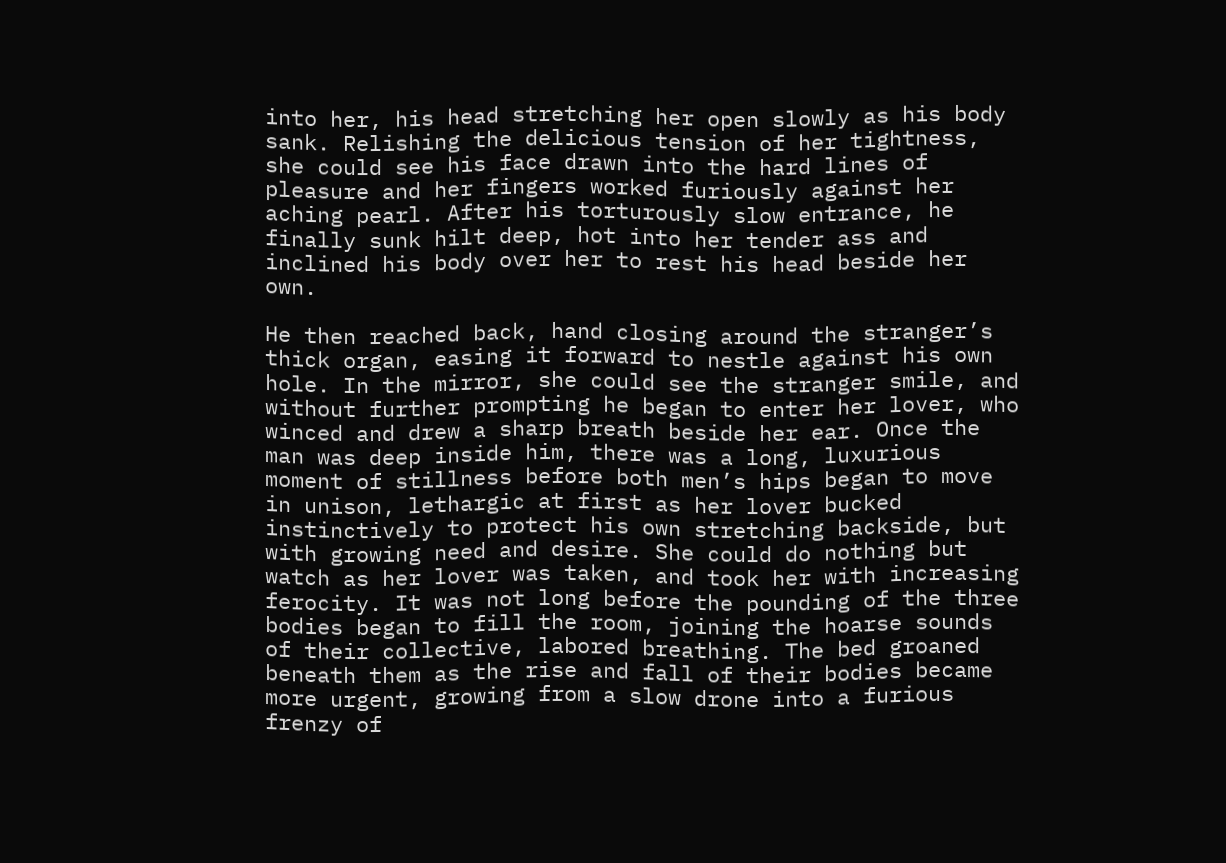into her, his head stretching her open slowly as his body sank. Relishing the delicious tension of her tightness, she could see his face drawn into the hard lines of pleasure and her fingers worked furiously against her aching pearl. After his torturously slow entrance, he finally sunk hilt deep, hot into her tender ass and inclined his body over her to rest his head beside her own.

He then reached back, hand closing around the stranger’s thick organ, easing it forward to nestle against his own hole. In the mirror, she could see the stranger smile, and without further prompting he began to enter her lover, who winced and drew a sharp breath beside her ear. Once the man was deep inside him, there was a long, luxurious moment of stillness before both men’s hips began to move in unison, lethargic at first as her lover bucked instinctively to protect his own stretching backside, but with growing need and desire. She could do nothing but watch as her lover was taken, and took her with increasing ferocity. It was not long before the pounding of the three bodies began to fill the room, joining the hoarse sounds of their collective, labored breathing. The bed groaned beneath them as the rise and fall of their bodies became more urgent, growing from a slow drone into a furious frenzy of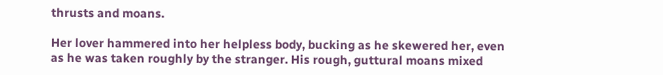thrusts and moans.

Her lover hammered into her helpless body, bucking as he skewered her, even as he was taken roughly by the stranger. His rough, guttural moans mixed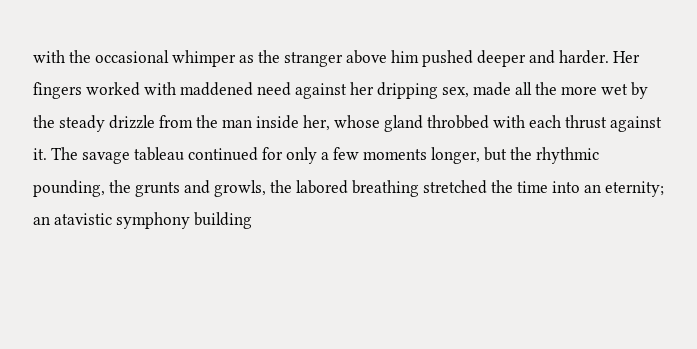with the occasional whimper as the stranger above him pushed deeper and harder. Her fingers worked with maddened need against her dripping sex, made all the more wet by the steady drizzle from the man inside her, whose gland throbbed with each thrust against it. The savage tableau continued for only a few moments longer, but the rhythmic pounding, the grunts and growls, the labored breathing stretched the time into an eternity; an atavistic symphony building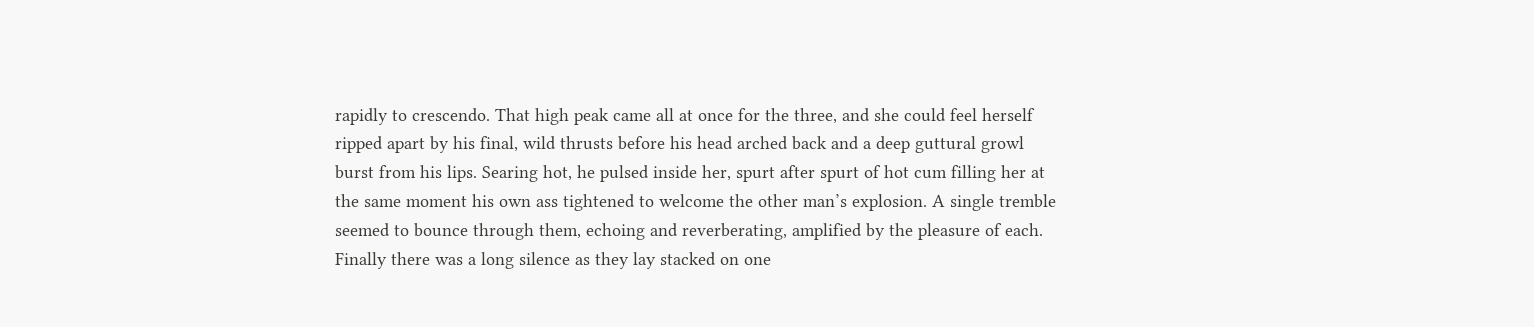rapidly to crescendo. That high peak came all at once for the three, and she could feel herself ripped apart by his final, wild thrusts before his head arched back and a deep guttural growl burst from his lips. Searing hot, he pulsed inside her, spurt after spurt of hot cum filling her at the same moment his own ass tightened to welcome the other man’s explosion. A single tremble seemed to bounce through them, echoing and reverberating, amplified by the pleasure of each. Finally there was a long silence as they lay stacked on one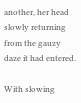another, her head slowly returning from the gauzy daze it had entered.

With slowing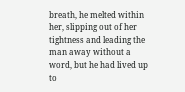breath, he melted within her, slipping out of her tightness and leading the man away without a word, but he had lived up to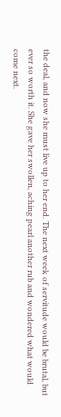the deal, and now she must live up to her end. The next week of servitude would be brutal, but ever so worth it. She gave her swollen, aching pearl another rub and wondered what would come next.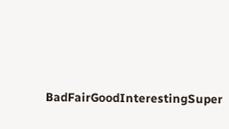BadFairGoodInterestingSuper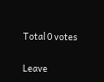Total 0 votes


Leave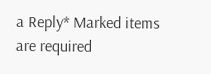a Reply* Marked items are required